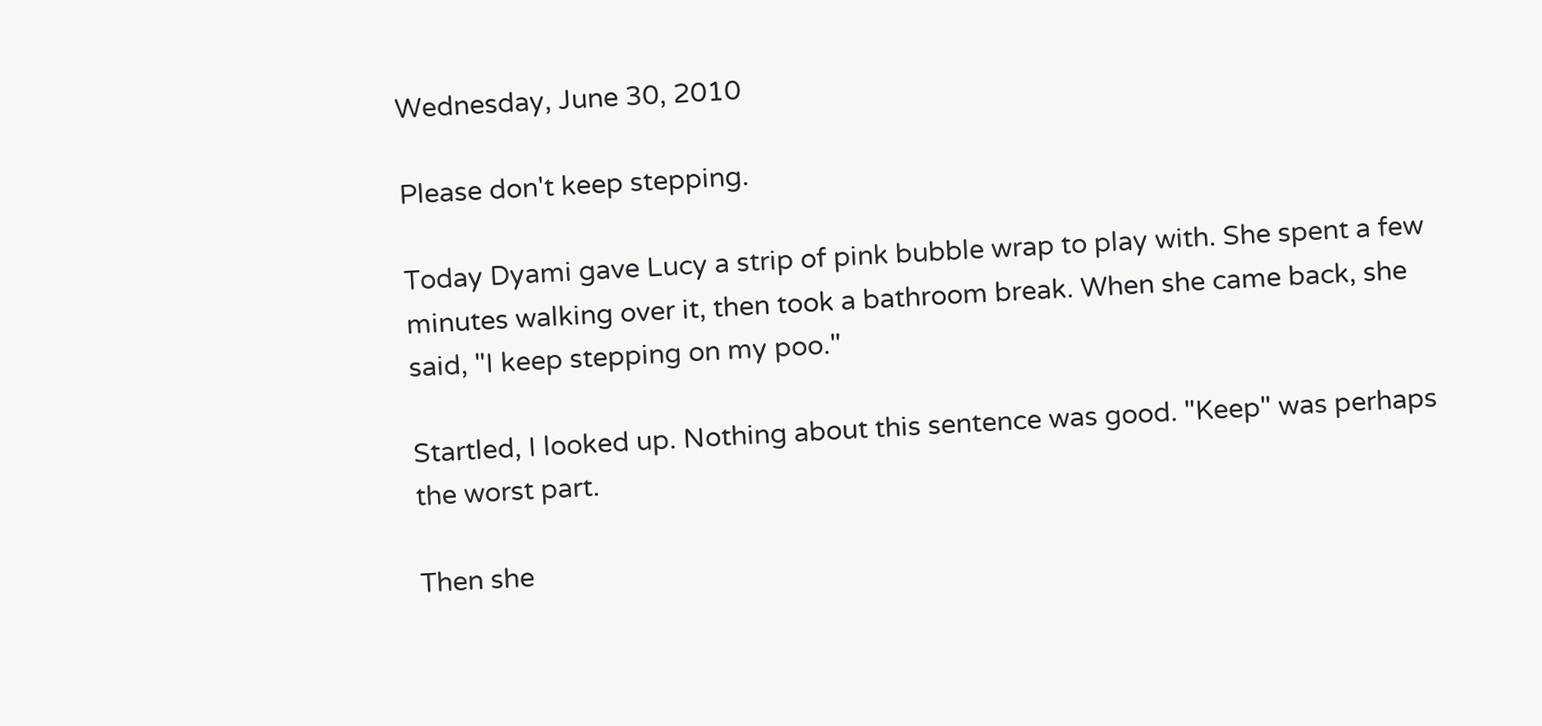Wednesday, June 30, 2010

Please don't keep stepping.

Today Dyami gave Lucy a strip of pink bubble wrap to play with. She spent a few minutes walking over it, then took a bathroom break. When she came back, she said, "I keep stepping on my poo."

Startled, I looked up. Nothing about this sentence was good. "Keep" was perhaps the worst part.

Then she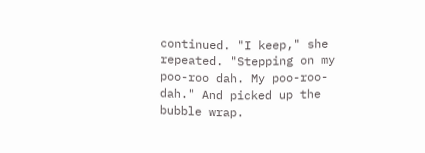continued. "I keep," she repeated. "Stepping on my poo-roo dah. My poo-roo-dah." And picked up the bubble wrap.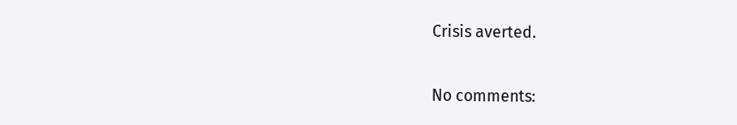Crisis averted.

No comments: